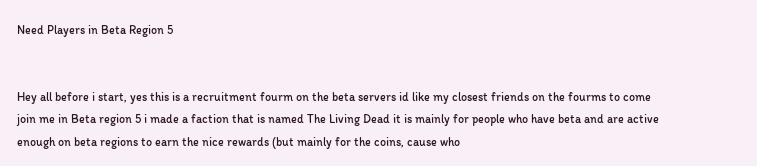Need Players in Beta Region 5


Hey all before i start, yes this is a recruitment fourm on the beta servers id like my closest friends on the fourms to come join me in Beta region 5 i made a faction that is named The Living Dead it is mainly for people who have beta and are active enough on beta regions to earn the nice rewards (but mainly for the coins, cause who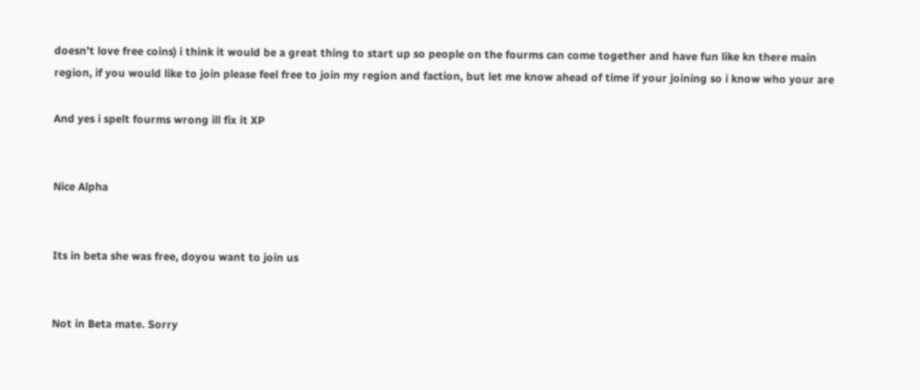doesn’t love free coins) i think it would be a great thing to start up so people on the fourms can come together and have fun like kn there main region, if you would like to join please feel free to join my region and faction, but let me know ahead of time if your joining so i know who your are

And yes i spelt fourms wrong ill fix it XP


Nice Alpha


Its in beta she was free, doyou want to join us


Not in Beta mate. Sorry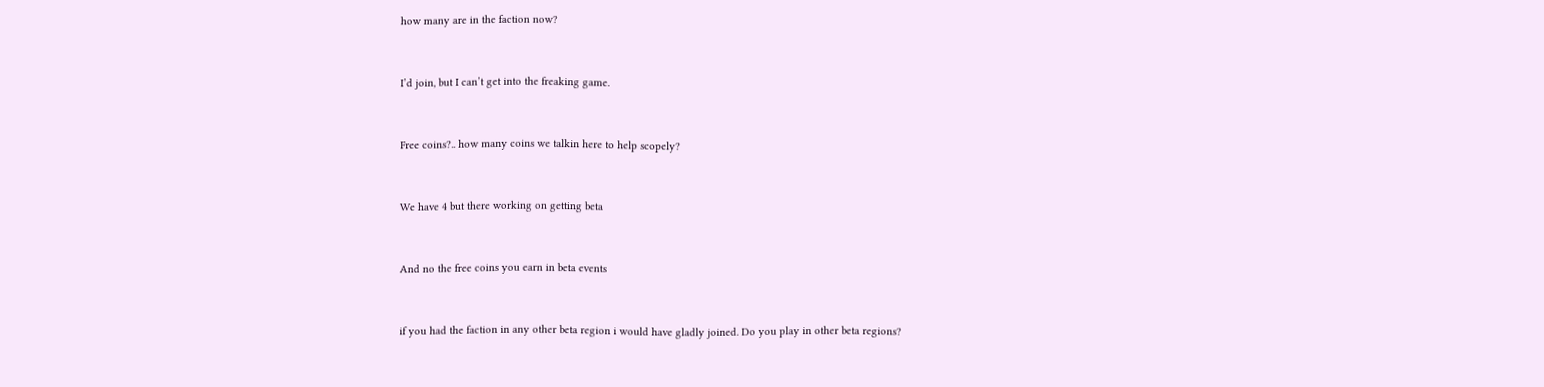how many are in the faction now?


I’d join, but I can’t get into the freaking game.


Free coins?.. how many coins we talkin here to help scopely?


We have 4 but there working on getting beta


And no the free coins you earn in beta events


if you had the faction in any other beta region i would have gladly joined. Do you play in other beta regions?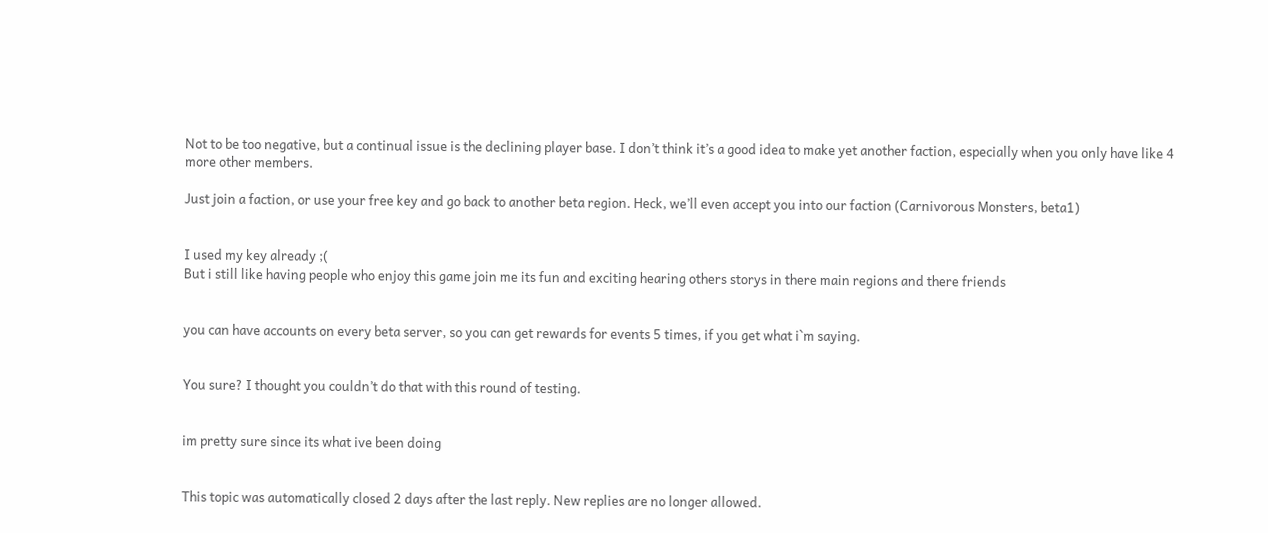Not to be too negative, but a continual issue is the declining player base. I don’t think it’s a good idea to make yet another faction, especially when you only have like 4 more other members.

Just join a faction, or use your free key and go back to another beta region. Heck, we’ll even accept you into our faction (Carnivorous Monsters, beta1)


I used my key already ;(
But i still like having people who enjoy this game join me its fun and exciting hearing others storys in there main regions and there friends


you can have accounts on every beta server, so you can get rewards for events 5 times, if you get what i`m saying.


You sure? I thought you couldn’t do that with this round of testing.


im pretty sure since its what ive been doing


This topic was automatically closed 2 days after the last reply. New replies are no longer allowed.